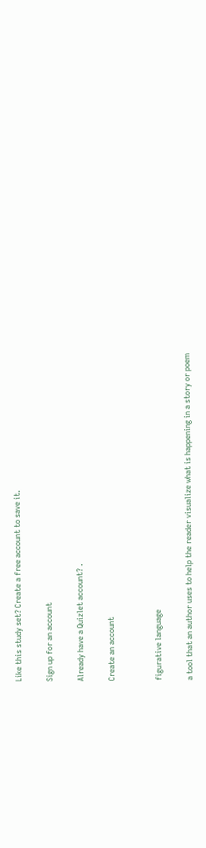Like this study set? Create a free account to save it.

Sign up for an account

Already have a Quizlet account? .

Create an account


figurative language

a tool that an author uses to help the reader visualize what is happening in a story or poem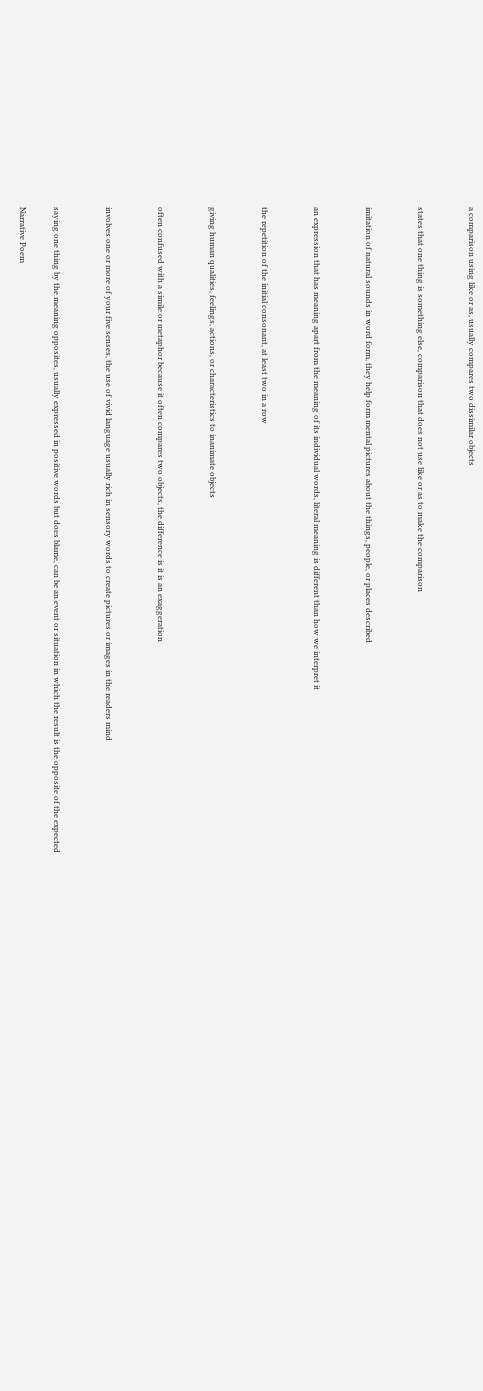a comparison using like or as, usually compares two dissimilar objects


states that one thing is something else, comparison that does not use like or as to make the comparison


imitation of natural sounds in word form, they help form mental pictures about the things, people, or places described


an expression that has meaning apart from the meaning of its individual words, literal meaning is different than how we interpret it


the repetition of the initial consonant, at least two in a row


giving human qualities, feelings, actions, or characteristics to inanimate objects


often confused with a simile or metaphor because it often compares two objects, the difference is it is an exaggeration


involves one or more of your five senses, the use of vivid language usually rich in sensory words to create pictures or images in the readers mind


saying one thing by the meaning opposites, usually expressed in positive words but does blame, can be an event or situation in which the result is the opposite of the expected

Narrative Poem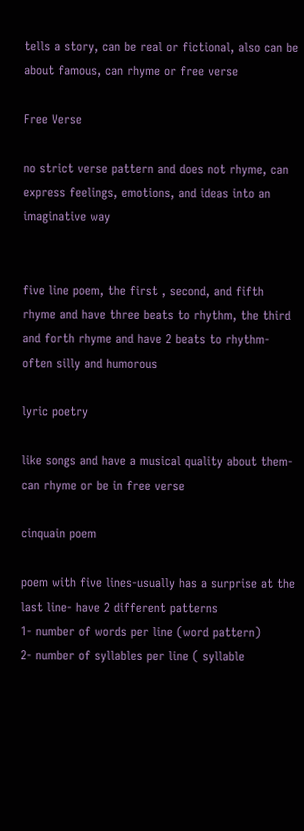tells a story, can be real or fictional, also can be about famous, can rhyme or free verse

Free Verse

no strict verse pattern and does not rhyme, can express feelings, emotions, and ideas into an imaginative way


five line poem, the first , second, and fifth rhyme and have three beats to rhythm, the third and forth rhyme and have 2 beats to rhythm- often silly and humorous

lyric poetry

like songs and have a musical quality about them- can rhyme or be in free verse

cinquain poem

poem with five lines-usually has a surprise at the last line- have 2 different patterns
1- number of words per line (word pattern)
2- number of syllables per line ( syllable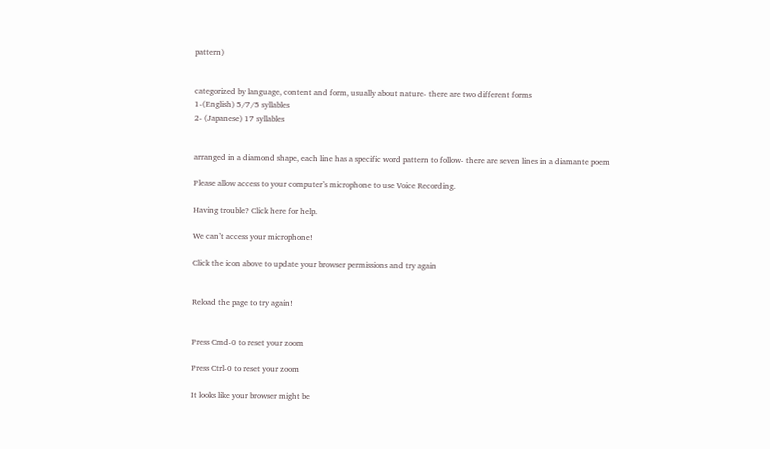pattern)


categorized by language, content and form, usually about nature- there are two different forms
1-(English) 5/7/5 syllables
2- (Japanese) 17 syllables


arranged in a diamond shape, each line has a specific word pattern to follow- there are seven lines in a diamante poem

Please allow access to your computer’s microphone to use Voice Recording.

Having trouble? Click here for help.

We can’t access your microphone!

Click the icon above to update your browser permissions and try again


Reload the page to try again!


Press Cmd-0 to reset your zoom

Press Ctrl-0 to reset your zoom

It looks like your browser might be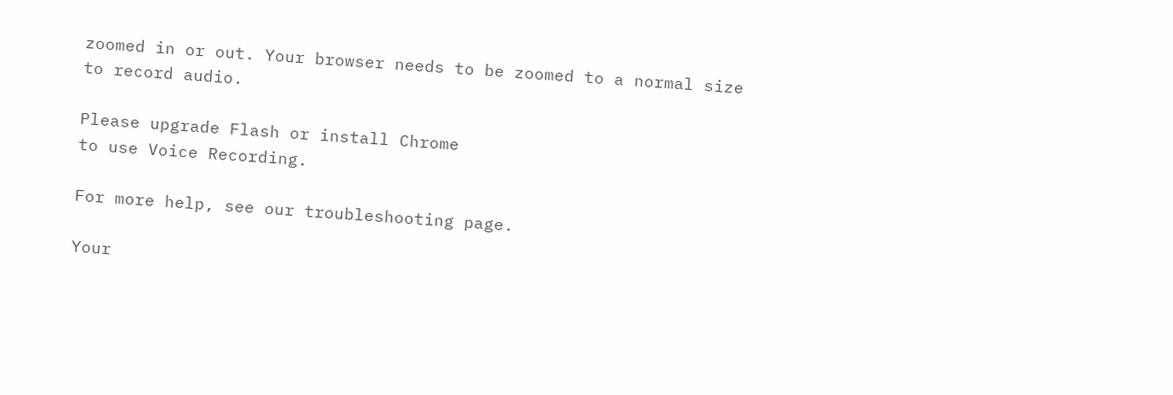zoomed in or out. Your browser needs to be zoomed to a normal size to record audio.

Please upgrade Flash or install Chrome
to use Voice Recording.

For more help, see our troubleshooting page.

Your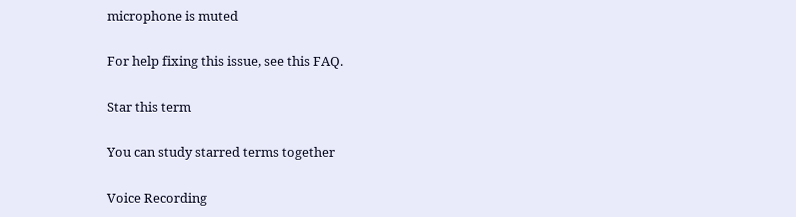microphone is muted

For help fixing this issue, see this FAQ.

Star this term

You can study starred terms together

Voice Recording